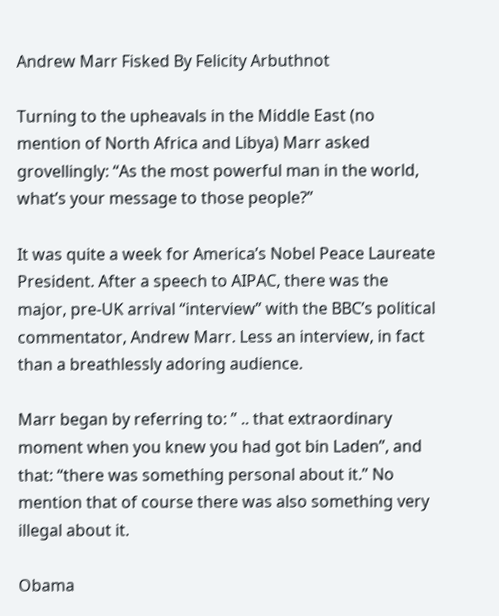Andrew Marr Fisked By Felicity Arbuthnot

Turning to the upheavals in the Middle East (no mention of North Africa and Libya) Marr asked grovellingly: “As the most powerful man in the world, what’s your message to those people?”

It was quite a week for America’s Nobel Peace Laureate President. After a speech to AIPAC, there was the major, pre-UK arrival “interview” with the BBC’s political commentator, Andrew Marr. Less an interview, in fact than a breathlessly adoring audience.

Marr began by referring to: ” .. that extraordinary moment when you knew you had got bin Laden”, and that: “there was something personal about it.” No mention that of course there was also something very illegal about it.

Obama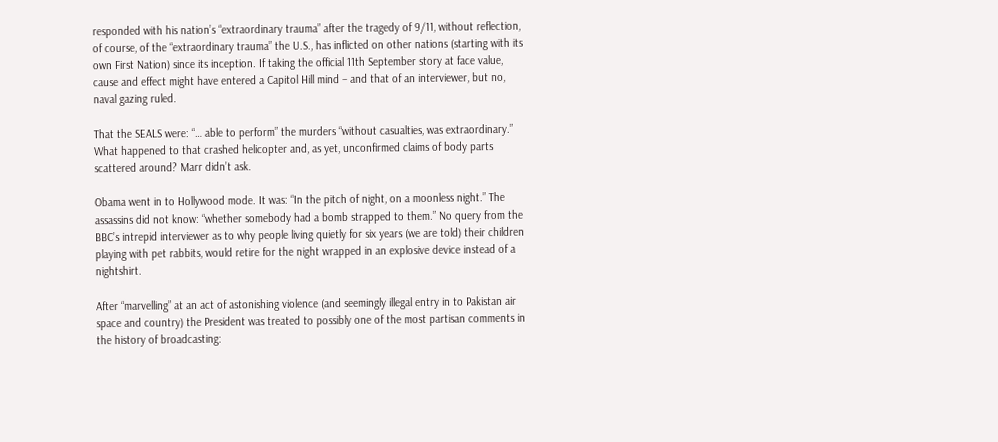responded with his nation’s “extraordinary trauma” after the tragedy of 9/11, without reflection, of course, of the “extraordinary trauma” the U.S., has inflicted on other nations (starting with its own First Nation) since its inception. If taking the official 11th September story at face value, cause and effect might have entered a Capitol Hill mind – and that of an interviewer, but no, naval gazing ruled.

That the SEALS were: “… able to perform” the murders “without casualties, was extraordinary.” What happened to that crashed helicopter and, as yet, unconfirmed claims of body parts scattered around? Marr didn’t ask.

Obama went in to Hollywood mode. It was: “In the pitch of night, on a moonless night.” The assassins did not know: “whether somebody had a bomb strapped to them.” No query from the BBC’s intrepid interviewer as to why people living quietly for six years (we are told) their children playing with pet rabbits, would retire for the night wrapped in an explosive device instead of a nightshirt.

After “marvelling” at an act of astonishing violence (and seemingly illegal entry in to Pakistan air space and country) the President was treated to possibly one of the most partisan comments in the history of broadcasting: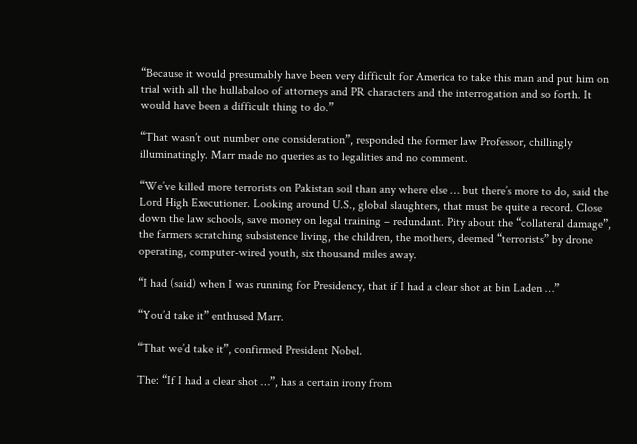“Because it would presumably have been very difficult for America to take this man and put him on trial with all the hullabaloo of attorneys and PR characters and the interrogation and so forth. It would have been a difficult thing to do.”

“That wasn’t out number one consideration”, responded the former law Professor, chillingly illuminatingly. Marr made no queries as to legalities and no comment.

“We’ve killed more terrorists on Pakistan soil than any where else … but there’s more to do, said the Lord High Executioner. Looking around U.S., global slaughters, that must be quite a record. Close down the law schools, save money on legal training – redundant. Pity about the “collateral damage”, the farmers scratching subsistence living, the children, the mothers, deemed “terrorists” by drone operating, computer-wired youth, six thousand miles away.

“I had (said) when I was running for Presidency, that if I had a clear shot at bin Laden …”

“You’d take it” enthused Marr.

“That we’d take it”, confirmed President Nobel.

The: “If I had a clear shot …”, has a certain irony from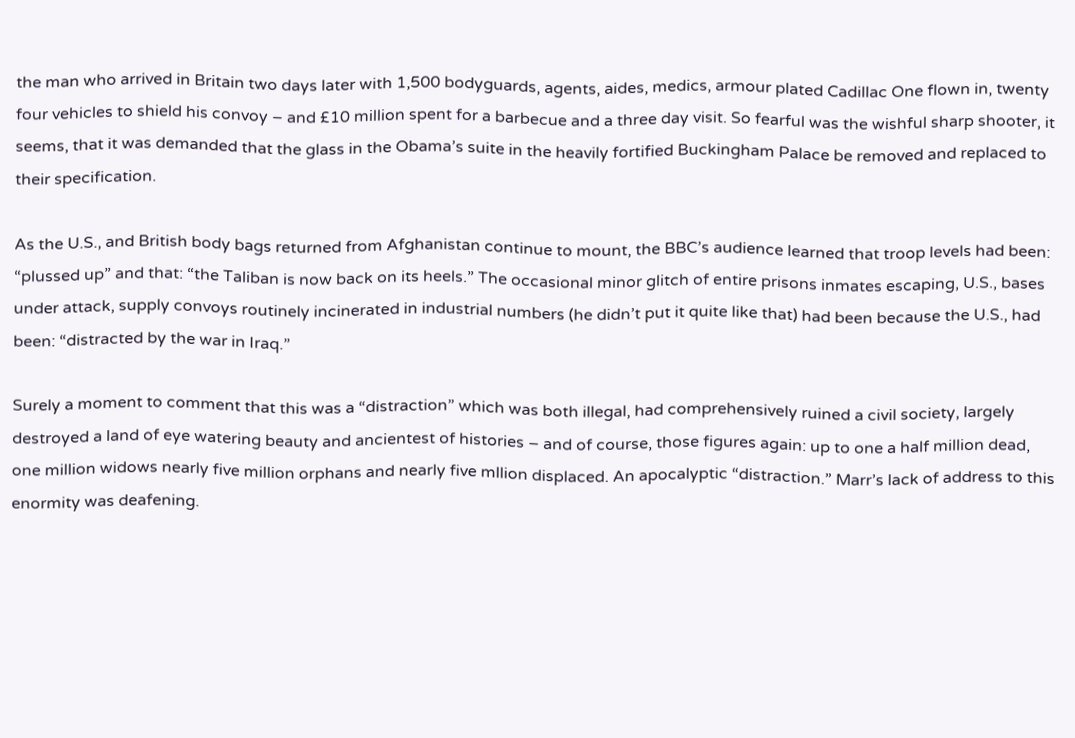the man who arrived in Britain two days later with 1,500 bodyguards, agents, aides, medics, armour plated Cadillac One flown in, twenty four vehicles to shield his convoy – and £10 million spent for a barbecue and a three day visit. So fearful was the wishful sharp shooter, it seems, that it was demanded that the glass in the Obama’s suite in the heavily fortified Buckingham Palace be removed and replaced to their specification.

As the U.S., and British body bags returned from Afghanistan continue to mount, the BBC’s audience learned that troop levels had been: “plussed up” and that: “the Taliban is now back on its heels.” The occasional minor glitch of entire prisons inmates escaping, U.S., bases under attack, supply convoys routinely incinerated in industrial numbers (he didn’t put it quite like that) had been because the U.S., had been: “distracted by the war in Iraq.”

Surely a moment to comment that this was a “distraction” which was both illegal, had comprehensively ruined a civil society, largely destroyed a land of eye watering beauty and ancientest of histories – and of course, those figures again: up to one a half million dead, one million widows nearly five million orphans and nearly five mllion displaced. An apocalyptic “distraction.” Marr’s lack of address to this enormity was deafening.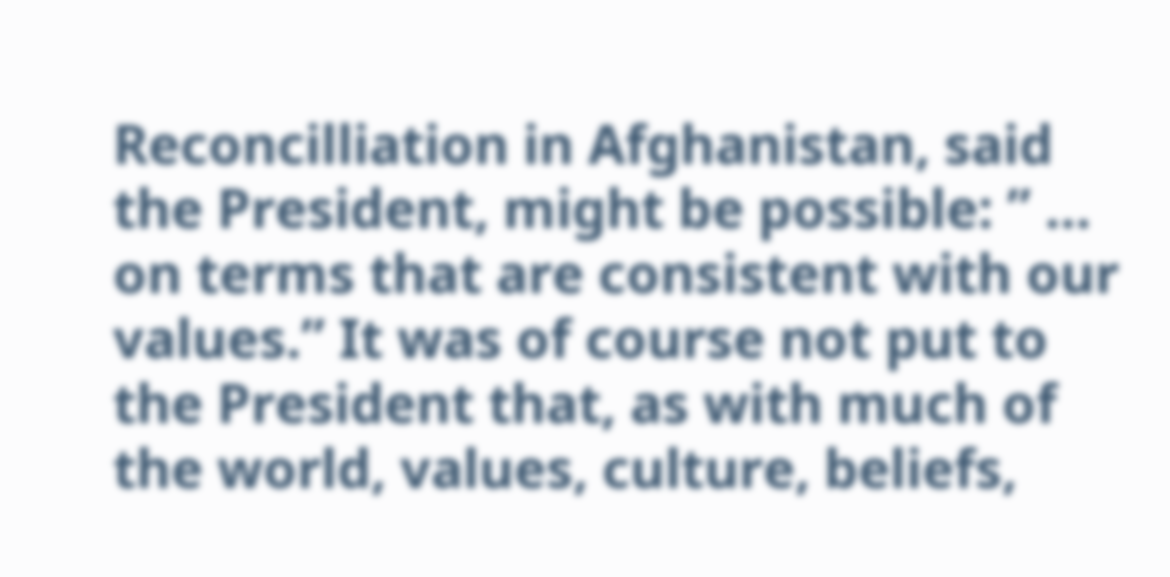Reconcilliation in Afghanistan, said the President, might be possible: ” … on terms that are consistent with our values.” It was of course not put to the President that, as with much of the world, values, culture, beliefs,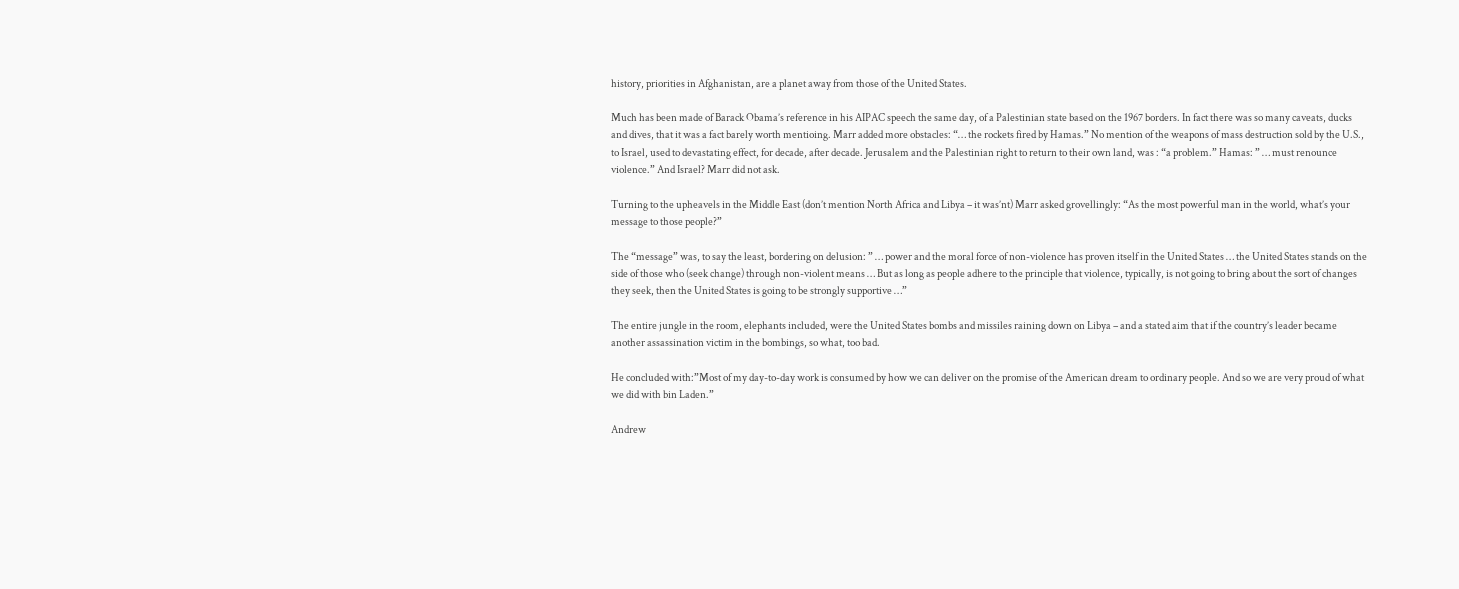history, priorities in Afghanistan, are a planet away from those of the United States.

Much has been made of Barack Obama’s reference in his AIPAC speech the same day, of a Palestinian state based on the 1967 borders. In fact there was so many caveats, ducks and dives, that it was a fact barely worth mentioing. Marr added more obstacles: “… the rockets fired by Hamas.” No mention of the weapons of mass destruction sold by the U.S., to Israel, used to devastating effect, for decade, after decade. Jerusalem and the Palestinian right to return to their own land, was : “a problem.” Hamas: ” … must renounce violence.” And Israel? Marr did not ask.

Turning to the upheavels in the Middle East (don’t mention North Africa and Libya – it was’nt) Marr asked grovellingly: “As the most powerful man in the world, what’s your message to those people?”

The “message” was, to say the least, bordering on delusion: ” … power and the moral force of non-violence has proven itself in the United States … the United States stands on the side of those who (seek change) through non-violent means … But as long as people adhere to the principle that violence, typically, is not going to bring about the sort of changes they seek, then the United States is going to be strongly supportive …”

The entire jungle in the room, elephants included, were the United States bombs and missiles raining down on Libya – and a stated aim that if the country’s leader became another assassination victim in the bombings, so what, too bad.

He concluded with:”Most of my day-to-day work is consumed by how we can deliver on the promise of the American dream to ordinary people. And so we are very proud of what we did with bin Laden.”

Andrew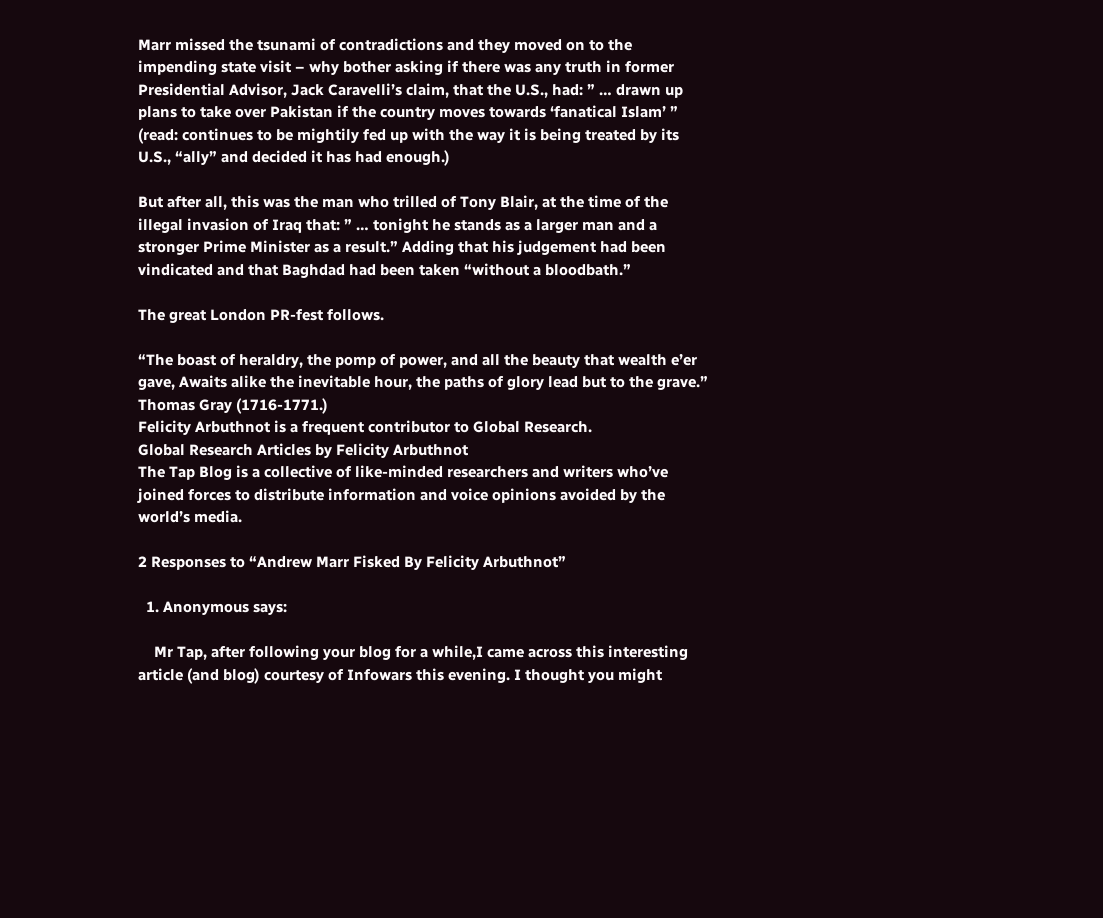Marr missed the tsunami of contradictions and they moved on to the impending state visit – why bother asking if there was any truth in former Presidential Advisor, Jack Caravelli’s claim, that the U.S., had: ” … drawn up plans to take over Pakistan if the country moves towards ‘fanatical Islam’ ” (read: continues to be mightily fed up with the way it is being treated by its U.S., “ally” and decided it has had enough.)

But after all, this was the man who trilled of Tony Blair, at the time of the illegal invasion of Iraq that: ” … tonight he stands as a larger man and a stronger Prime Minister as a result.” Adding that his judgement had been vindicated and that Baghdad had been taken “without a bloodbath.”

The great London PR-fest follows.

“The boast of heraldry, the pomp of power, and all the beauty that wealth e’er gave, Awaits alike the inevitable hour, the paths of glory lead but to the grave.” Thomas Gray (1716-1771.)
Felicity Arbuthnot is a frequent contributor to Global Research.
Global Research Articles by Felicity Arbuthnot
The Tap Blog is a collective of like-minded researchers and writers who’ve joined forces to distribute information and voice opinions avoided by the world’s media.

2 Responses to “Andrew Marr Fisked By Felicity Arbuthnot”

  1. Anonymous says:

    Mr Tap, after following your blog for a while,I came across this interesting article (and blog) courtesy of Infowars this evening. I thought you might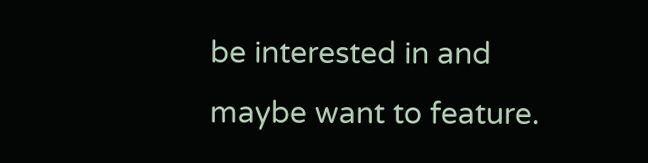be interested in and maybe want to feature.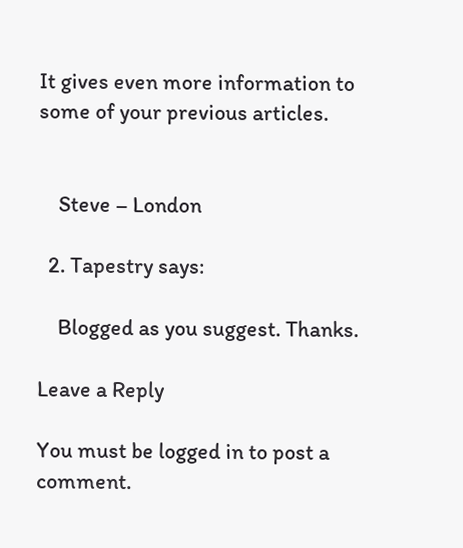It gives even more information to some of your previous articles.


    Steve – London

  2. Tapestry says:

    Blogged as you suggest. Thanks.

Leave a Reply

You must be logged in to post a comment.